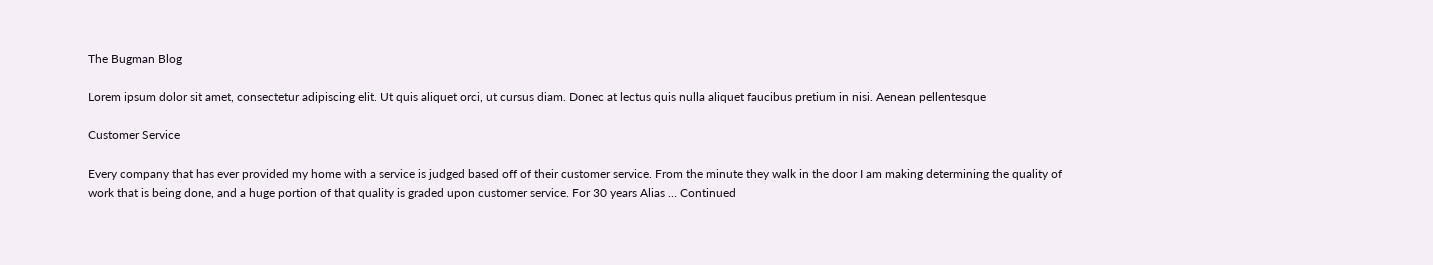The Bugman Blog

Lorem ipsum dolor sit amet, consectetur adipiscing elit. Ut quis aliquet orci, ut cursus diam. Donec at lectus quis nulla aliquet faucibus pretium in nisi. Aenean pellentesque

Customer Service

Every company that has ever provided my home with a service is judged based off of their customer service. From the minute they walk in the door I am making determining the quality of work that is being done, and a huge portion of that quality is graded upon customer service. For 30 years Alias … Continued